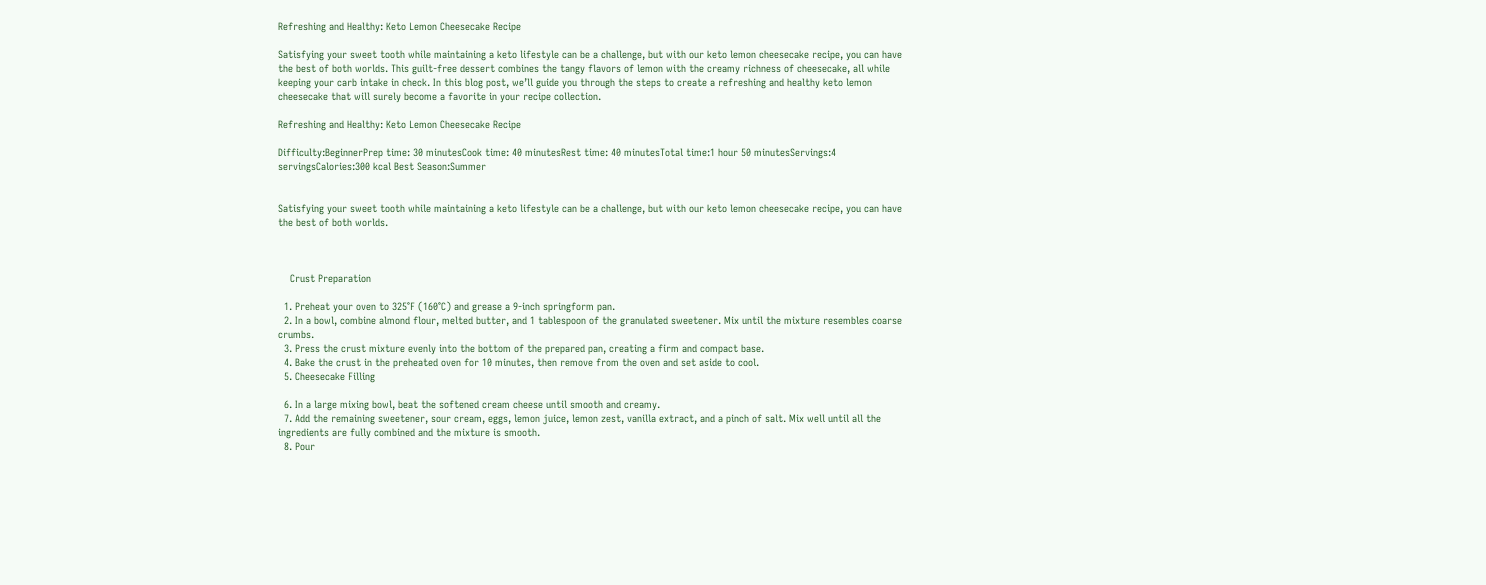Refreshing and Healthy: Keto Lemon Cheesecake Recipe

Satisfying your sweet tooth while maintaining a keto lifestyle can be a challenge, but with our keto lemon cheesecake recipe, you can have the best of both worlds. This guilt-free dessert combines the tangy flavors of lemon with the creamy richness of cheesecake, all while keeping your carb intake in check. In this blog post, we’ll guide you through the steps to create a refreshing and healthy keto lemon cheesecake that will surely become a favorite in your recipe collection.

Refreshing and Healthy: Keto Lemon Cheesecake Recipe

Difficulty:BeginnerPrep time: 30 minutesCook time: 40 minutesRest time: 40 minutesTotal time:1 hour 50 minutesServings:4 servingsCalories:300 kcal Best Season:Summer


Satisfying your sweet tooth while maintaining a keto lifestyle can be a challenge, but with our keto lemon cheesecake recipe, you can have the best of both worlds.



    Crust Preparation

  1. Preheat your oven to 325°F (160°C) and grease a 9-inch springform pan.
  2. In a bowl, combine almond flour, melted butter, and 1 tablespoon of the granulated sweetener. Mix until the mixture resembles coarse crumbs.
  3. Press the crust mixture evenly into the bottom of the prepared pan, creating a firm and compact base.
  4. Bake the crust in the preheated oven for 10 minutes, then remove from the oven and set aside to cool.
  5. Cheesecake Filling

  6. In a large mixing bowl, beat the softened cream cheese until smooth and creamy.
  7. Add the remaining sweetener, sour cream, eggs, lemon juice, lemon zest, vanilla extract, and a pinch of salt. Mix well until all the ingredients are fully combined and the mixture is smooth.
  8. Pour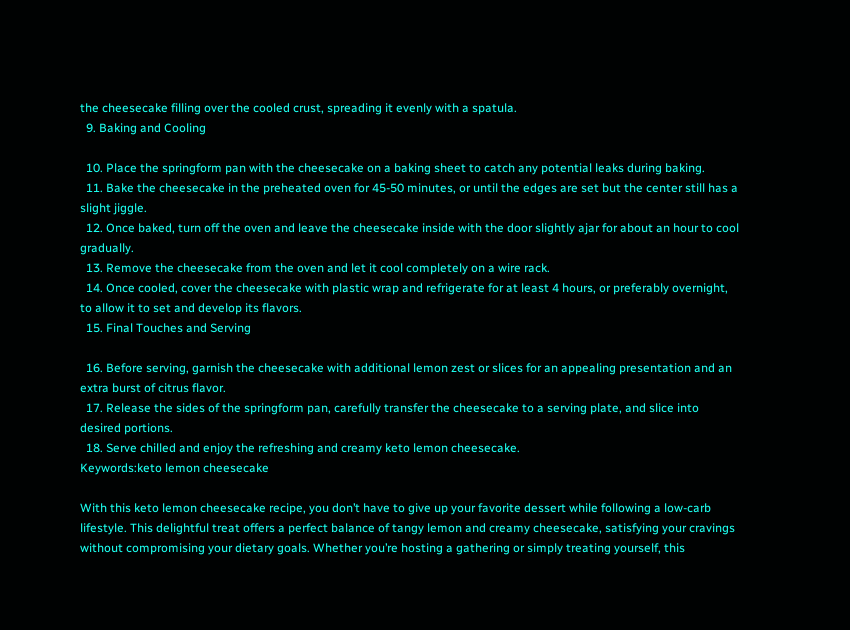the cheesecake filling over the cooled crust, spreading it evenly with a spatula.
  9. Baking and Cooling

  10. Place the springform pan with the cheesecake on a baking sheet to catch any potential leaks during baking.
  11. Bake the cheesecake in the preheated oven for 45-50 minutes, or until the edges are set but the center still has a slight jiggle.
  12. Once baked, turn off the oven and leave the cheesecake inside with the door slightly ajar for about an hour to cool gradually.
  13. Remove the cheesecake from the oven and let it cool completely on a wire rack.
  14. Once cooled, cover the cheesecake with plastic wrap and refrigerate for at least 4 hours, or preferably overnight, to allow it to set and develop its flavors.
  15. Final Touches and Serving

  16. Before serving, garnish the cheesecake with additional lemon zest or slices for an appealing presentation and an extra burst of citrus flavor.
  17. Release the sides of the springform pan, carefully transfer the cheesecake to a serving plate, and slice into desired portions.
  18. Serve chilled and enjoy the refreshing and creamy keto lemon cheesecake.
Keywords:keto lemon cheesecake

With this keto lemon cheesecake recipe, you don’t have to give up your favorite dessert while following a low-carb lifestyle. This delightful treat offers a perfect balance of tangy lemon and creamy cheesecake, satisfying your cravings without compromising your dietary goals. Whether you’re hosting a gathering or simply treating yourself, this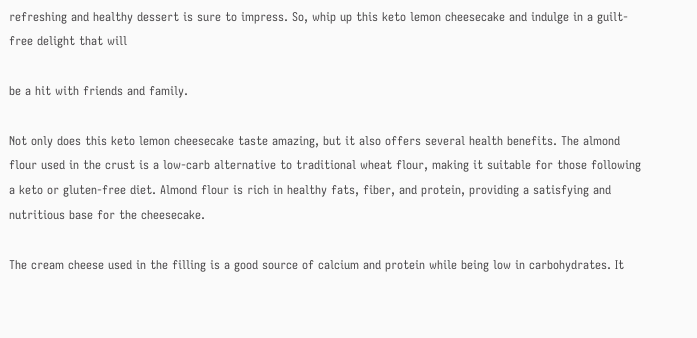refreshing and healthy dessert is sure to impress. So, whip up this keto lemon cheesecake and indulge in a guilt-free delight that will

be a hit with friends and family.

Not only does this keto lemon cheesecake taste amazing, but it also offers several health benefits. The almond flour used in the crust is a low-carb alternative to traditional wheat flour, making it suitable for those following a keto or gluten-free diet. Almond flour is rich in healthy fats, fiber, and protein, providing a satisfying and nutritious base for the cheesecake.

The cream cheese used in the filling is a good source of calcium and protein while being low in carbohydrates. It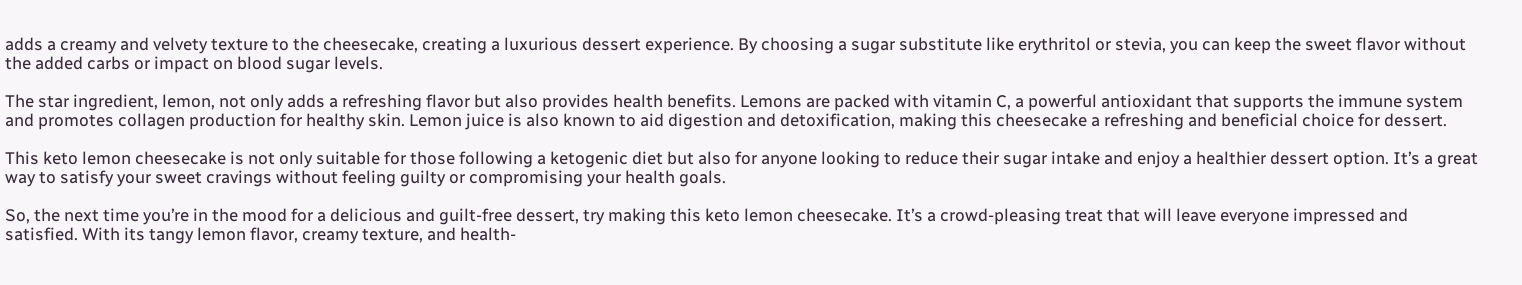adds a creamy and velvety texture to the cheesecake, creating a luxurious dessert experience. By choosing a sugar substitute like erythritol or stevia, you can keep the sweet flavor without the added carbs or impact on blood sugar levels.

The star ingredient, lemon, not only adds a refreshing flavor but also provides health benefits. Lemons are packed with vitamin C, a powerful antioxidant that supports the immune system and promotes collagen production for healthy skin. Lemon juice is also known to aid digestion and detoxification, making this cheesecake a refreshing and beneficial choice for dessert.

This keto lemon cheesecake is not only suitable for those following a ketogenic diet but also for anyone looking to reduce their sugar intake and enjoy a healthier dessert option. It’s a great way to satisfy your sweet cravings without feeling guilty or compromising your health goals.

So, the next time you’re in the mood for a delicious and guilt-free dessert, try making this keto lemon cheesecake. It’s a crowd-pleasing treat that will leave everyone impressed and satisfied. With its tangy lemon flavor, creamy texture, and health-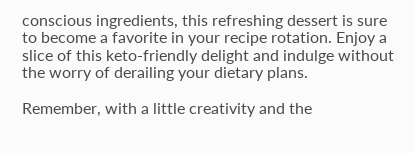conscious ingredients, this refreshing dessert is sure to become a favorite in your recipe rotation. Enjoy a slice of this keto-friendly delight and indulge without the worry of derailing your dietary plans.

Remember, with a little creativity and the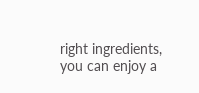right ingredients, you can enjoy a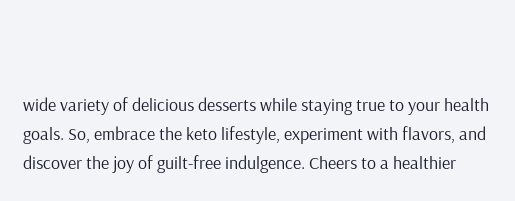wide variety of delicious desserts while staying true to your health goals. So, embrace the keto lifestyle, experiment with flavors, and discover the joy of guilt-free indulgence. Cheers to a healthier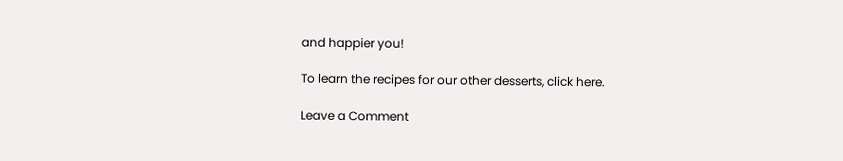and happier you!

To learn the recipes for our other desserts, click here.

Leave a Comment